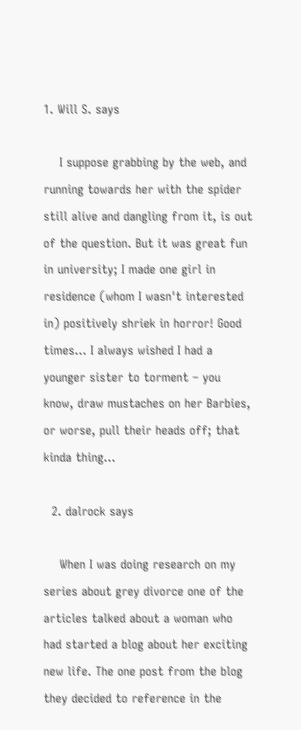1. Will S. says

    I suppose grabbing by the web, and running towards her with the spider still alive and dangling from it, is out of the question. But it was great fun in university; I made one girl in residence (whom I wasn't interested in) positively shriek in horror! Good times… I always wished I had a younger sister to torment – you know, draw mustaches on her Barbies, or worse, pull their heads off; that kinda thing…

  2. dalrock says

    When I was doing research on my series about grey divorce one of the articles talked about a woman who had started a blog about her exciting new life. The one post from the blog they decided to reference in the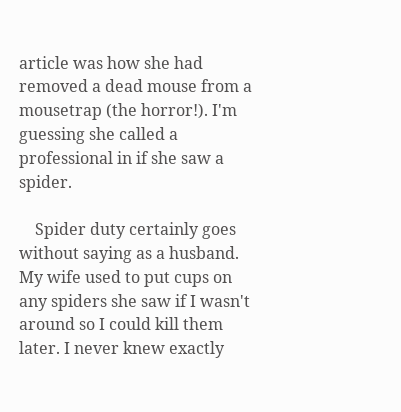article was how she had removed a dead mouse from a mousetrap (the horror!). I'm guessing she called a professional in if she saw a spider.

    Spider duty certainly goes without saying as a husband. My wife used to put cups on any spiders she saw if I wasn't around so I could kill them later. I never knew exactly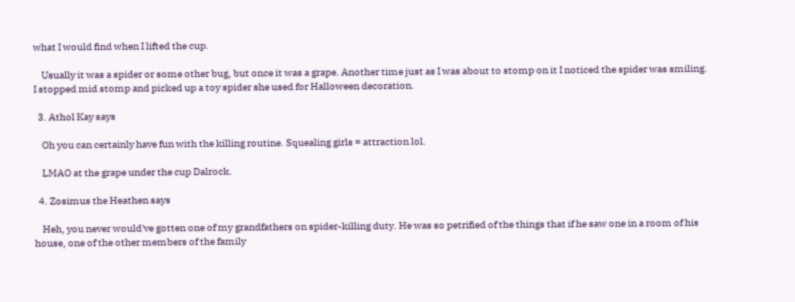what I would find when I lifted the cup.

    Usually it was a spider or some other bug, but once it was a grape. Another time just as I was about to stomp on it I noticed the spider was smiling. I stopped mid stomp and picked up a toy spider she used for Halloween decoration.

  3. Athol Kay says

    Oh you can certainly have fun with the killing routine. Squealing girls = attraction lol.

    LMAO at the grape under the cup Dalrock.

  4. Zosimus the Heathen says

    Heh, you never would've gotten one of my grandfathers on spider-killing duty. He was so petrified of the things that if he saw one in a room of his house, one of the other members of the family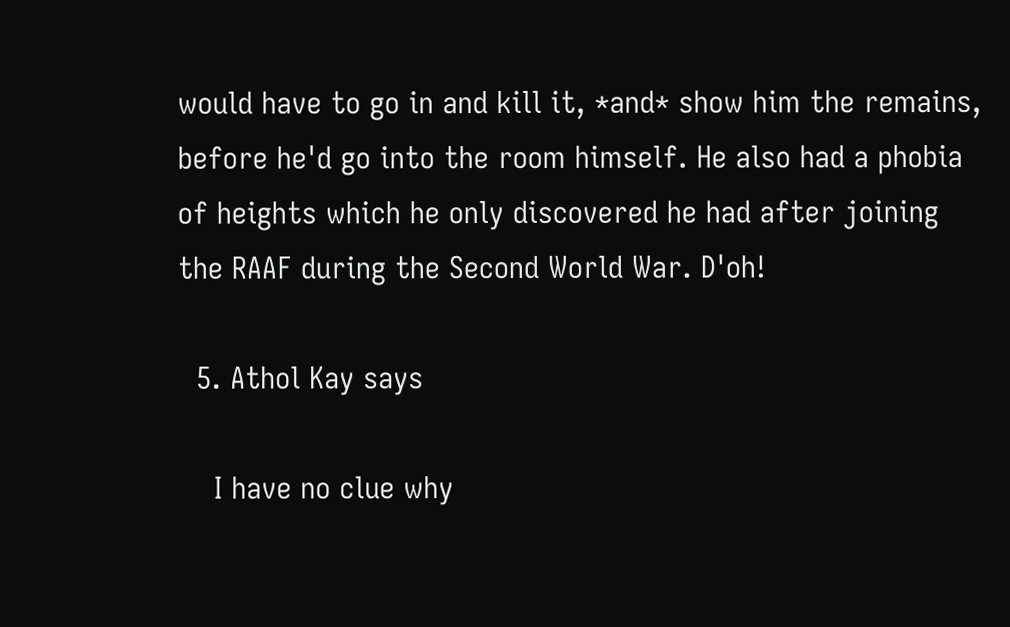would have to go in and kill it, *and* show him the remains, before he'd go into the room himself. He also had a phobia of heights which he only discovered he had after joining the RAAF during the Second World War. D'oh!

  5. Athol Kay says

    I have no clue why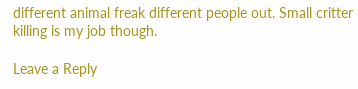different animal freak different people out. Small critter killing is my job though.

Leave a Reply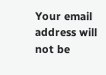Your email address will not be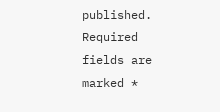published. Required fields are marked *